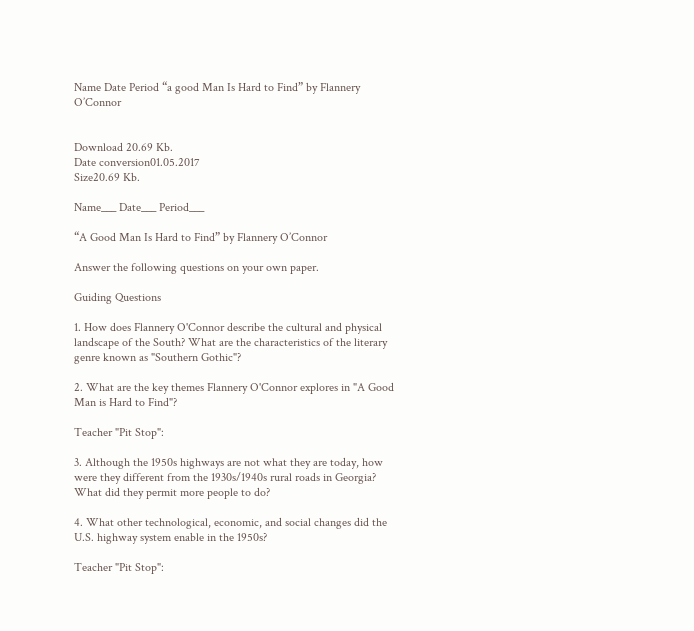Name Date Period “a good Man Is Hard to Find” by Flannery O’Connor


Download 20.69 Kb.
Date conversion01.05.2017
Size20.69 Kb.

Name___ Date___ Period___

“A Good Man Is Hard to Find” by Flannery O’Connor

Answer the following questions on your own paper.

Guiding Questions

1. How does Flannery O'Connor describe the cultural and physical landscape of the South? What are the characteristics of the literary genre known as "Southern Gothic"?

2. What are the key themes Flannery O'Connor explores in "A Good Man is Hard to Find"?

Teacher "Pit Stop":

3. Although the 1950s highways are not what they are today, how were they different from the 1930s/1940s rural roads in Georgia? What did they permit more people to do?

4. What other technological, economic, and social changes did the U.S. highway system enable in the 1950s?

Teacher "Pit Stop":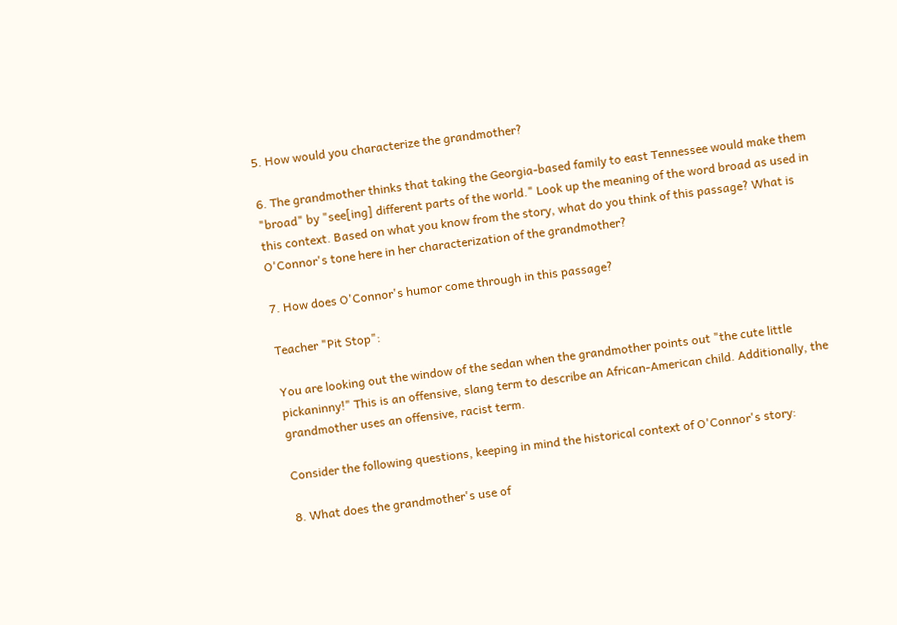5. How would you characterize the grandmother?

6. The grandmother thinks that taking the Georgia-based family to east Tennessee would make them "broad" by "see[ing] different parts of the world." Look up the meaning of the word broad as used in this context. Based on what you know from the story, what do you think of this passage? What is O'Connor's tone here in her characterization of the grandmother?

7. How does O'Connor's humor come through in this passage?

Teacher "Pit Stop":

You are looking out the window of the sedan when the grandmother points out "the cute little pickaninny!" This is an offensive, slang term to describe an African-American child. Additionally, the grandmother uses an offensive, racist term.

Consider the following questions, keeping in mind the historical context of O'Connor's story:

8. What does the grandmother's use of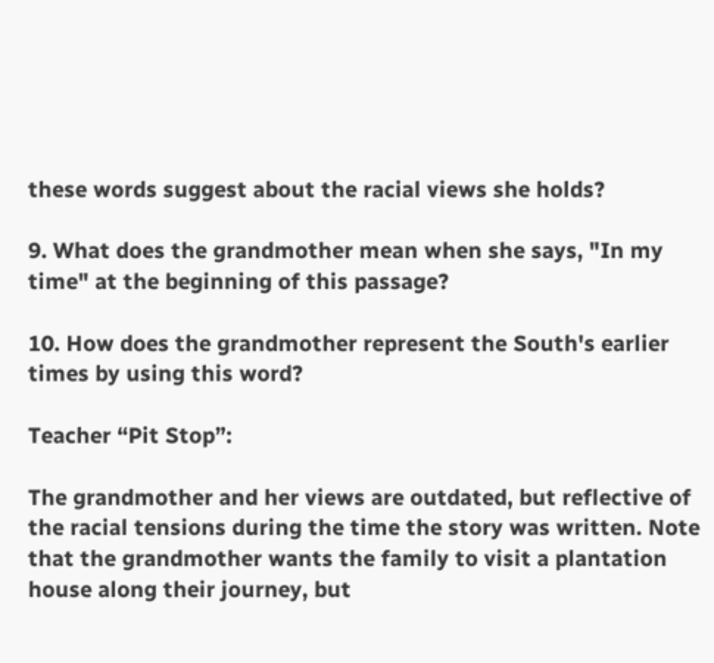these words suggest about the racial views she holds?

9. What does the grandmother mean when she says, "In my time" at the beginning of this passage?

10. How does the grandmother represent the South's earlier times by using this word?

Teacher “Pit Stop”:

The grandmother and her views are outdated, but reflective of the racial tensions during the time the story was written. Note that the grandmother wants the family to visit a plantation house along their journey, but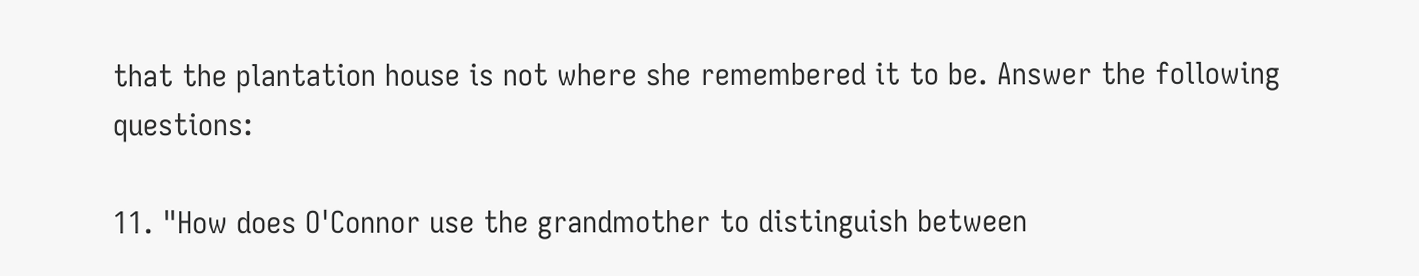that the plantation house is not where she remembered it to be. Answer the following questions:

11. "How does O'Connor use the grandmother to distinguish between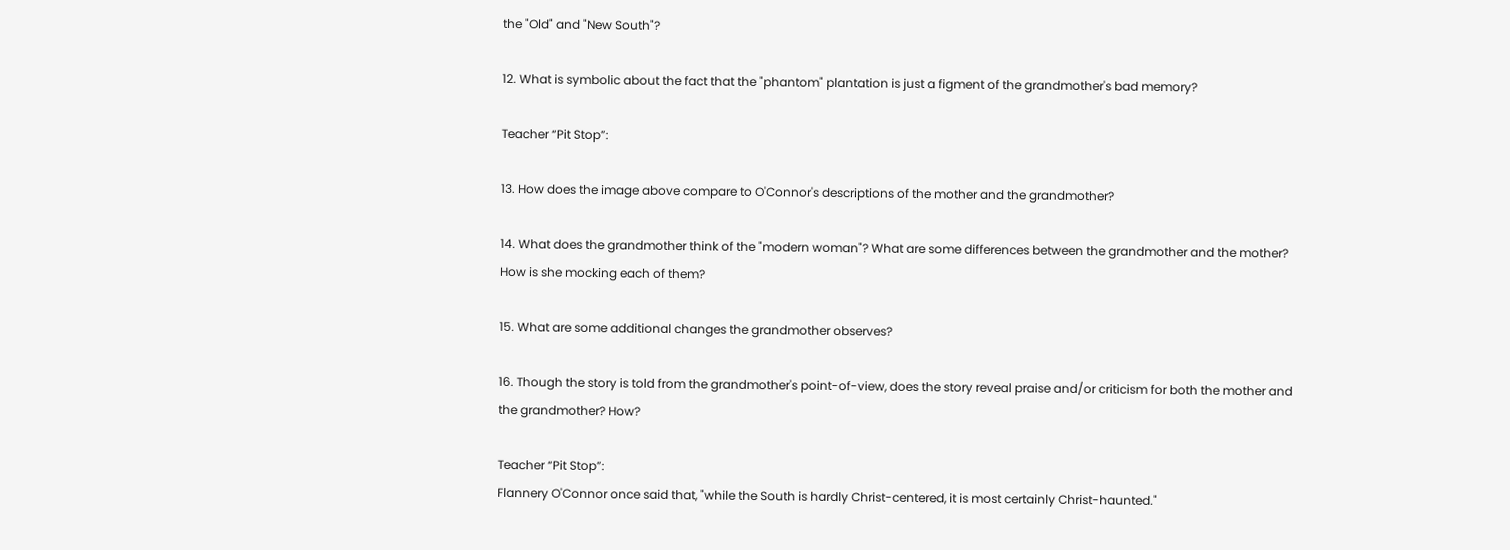the "Old" and "New South"?

12. What is symbolic about the fact that the "phantom" plantation is just a figment of the grandmother's bad memory?

Teacher “Pit Stop”:

13. How does the image above compare to O'Connor's descriptions of the mother and the grandmother?

14. What does the grandmother think of the "modern woman"? What are some differences between the grandmother and the mother? How is she mocking each of them?

15. What are some additional changes the grandmother observes?

16. Though the story is told from the grandmother's point-of-view, does the story reveal praise and/or criticism for both the mother and the grandmother? How?

Teacher “Pit Stop”:
Flannery O'Connor once said that, "while the South is hardly Christ-centered, it is most certainly Christ-haunted."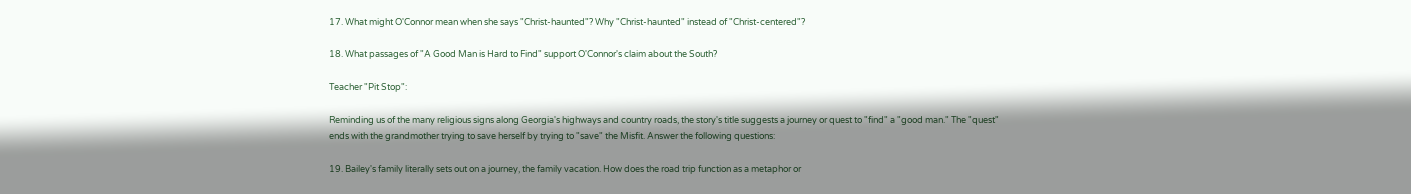17. What might O'Connor mean when she says "Christ-haunted"? Why "Christ-haunted" instead of "Christ-centered"?

18. What passages of "A Good Man is Hard to Find" support O'Connor's claim about the South?

Teacher "Pit Stop":

Reminding us of the many religious signs along Georgia's highways and country roads, the story's title suggests a journey or quest to "find" a "good man." The "quest" ends with the grandmother trying to save herself by trying to "save" the Misfit. Answer the following questions:

19. Bailey's family literally sets out on a journey, the family vacation. How does the road trip function as a metaphor or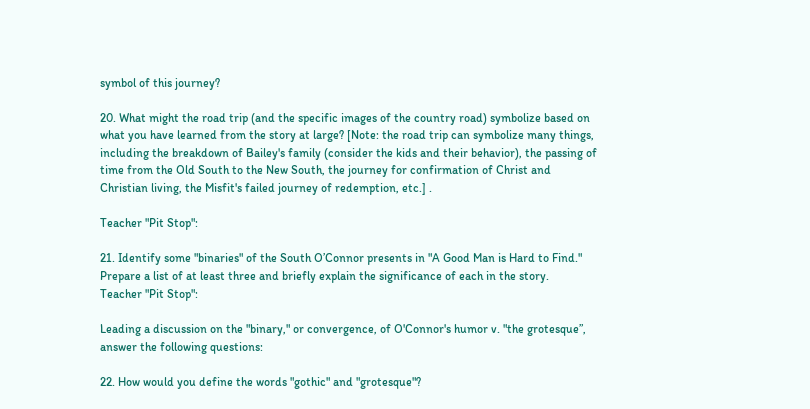symbol of this journey?

20. What might the road trip (and the specific images of the country road) symbolize based on what you have learned from the story at large? [Note: the road trip can symbolize many things, including the breakdown of Bailey's family (consider the kids and their behavior), the passing of time from the Old South to the New South, the journey for confirmation of Christ and Christian living, the Misfit's failed journey of redemption, etc.] .

Teacher "Pit Stop":

21. Identify some "binaries" of the South O’Connor presents in "A Good Man is Hard to Find." Prepare a list of at least three and briefly explain the significance of each in the story.
Teacher "Pit Stop":

Leading a discussion on the "binary," or convergence, of O'Connor's humor v. "the grotesque”, answer the following questions:

22. How would you define the words "gothic" and "grotesque"?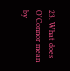23. What does O'Connor mean by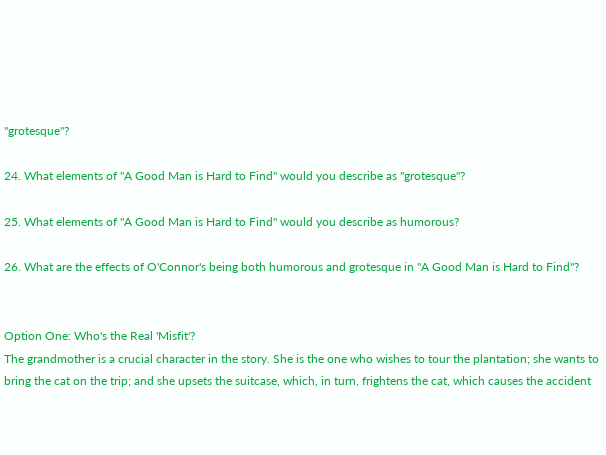"grotesque"?

24. What elements of "A Good Man is Hard to Find" would you describe as "grotesque"?

25. What elements of "A Good Man is Hard to Find" would you describe as humorous?

26. What are the effects of O'Connor's being both humorous and grotesque in "A Good Man is Hard to Find"?


Option One: Who's the Real 'Misfit'?
The grandmother is a crucial character in the story. She is the one who wishes to tour the plantation; she wants to bring the cat on the trip; and she upsets the suitcase, which, in turn, frightens the cat, which causes the accident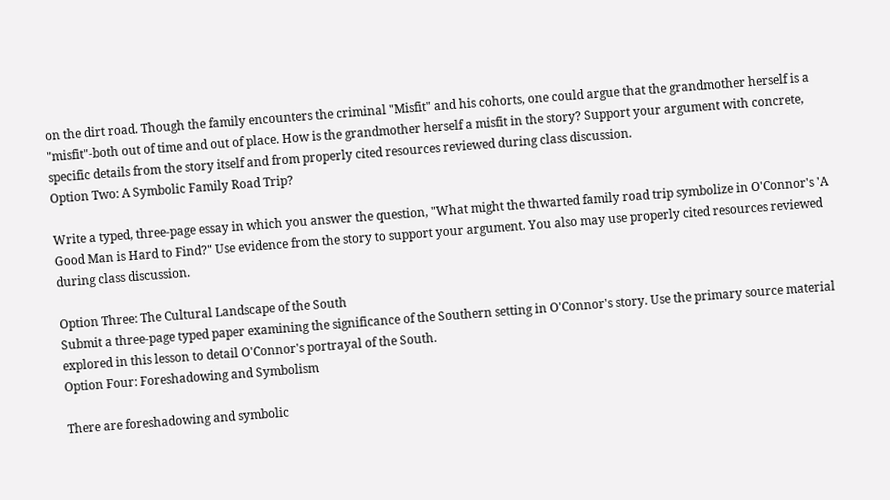on the dirt road. Though the family encounters the criminal "Misfit" and his cohorts, one could argue that the grandmother herself is a "misfit"-both out of time and out of place. How is the grandmother herself a misfit in the story? Support your argument with concrete, specific details from the story itself and from properly cited resources reviewed during class discussion.
Option Two: A Symbolic Family Road Trip?

Write a typed, three-page essay in which you answer the question, "What might the thwarted family road trip symbolize in O'Connor's 'A Good Man is Hard to Find?" Use evidence from the story to support your argument. You also may use properly cited resources reviewed during class discussion.

Option Three: The Cultural Landscape of the South
Submit a three-page typed paper examining the significance of the Southern setting in O'Connor's story. Use the primary source material explored in this lesson to detail O'Connor's portrayal of the South.
Option Four: Foreshadowing and Symbolism

There are foreshadowing and symbolic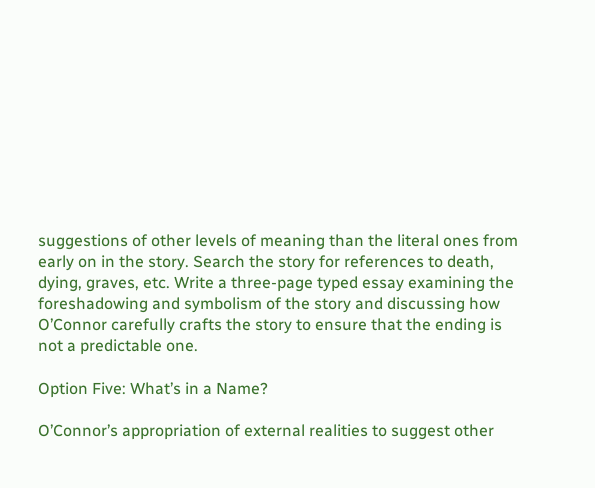suggestions of other levels of meaning than the literal ones from early on in the story. Search the story for references to death, dying, graves, etc. Write a three-page typed essay examining the foreshadowing and symbolism of the story and discussing how O’Connor carefully crafts the story to ensure that the ending is not a predictable one.

Option Five: What’s in a Name?

O’Connor’s appropriation of external realities to suggest other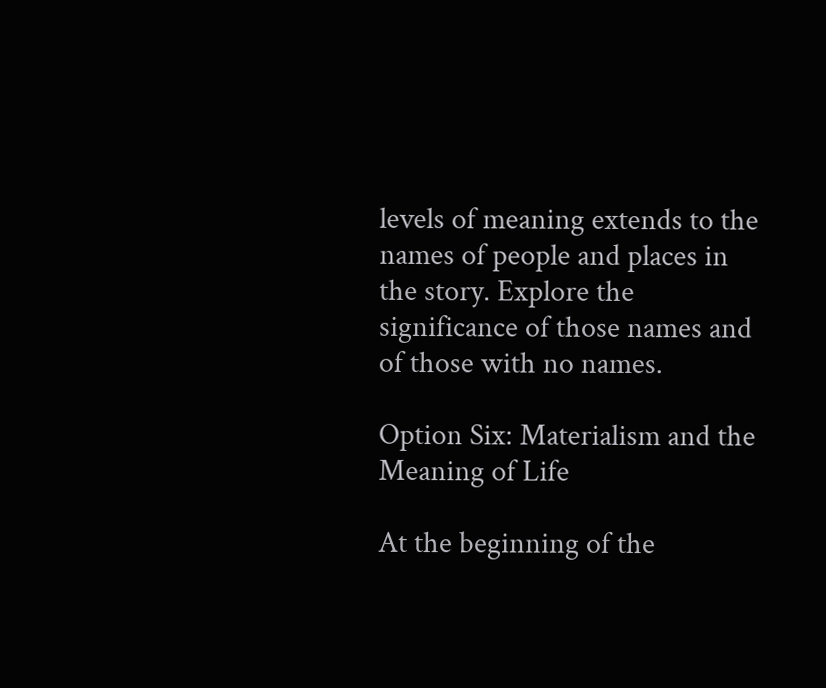levels of meaning extends to the names of people and places in the story. Explore the significance of those names and of those with no names.

Option Six: Materialism and the Meaning of Life

At the beginning of the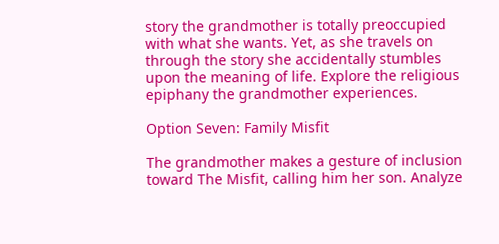story the grandmother is totally preoccupied with what she wants. Yet, as she travels on through the story she accidentally stumbles upon the meaning of life. Explore the religious epiphany the grandmother experiences.

Option Seven: Family Misfit

The grandmother makes a gesture of inclusion toward The Misfit, calling him her son. Analyze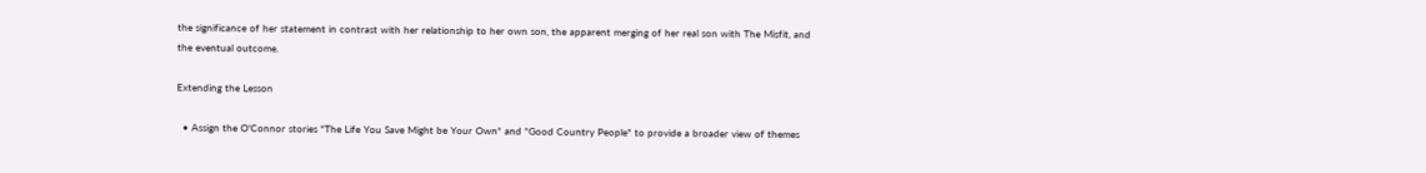the significance of her statement in contrast with her relationship to her own son, the apparent merging of her real son with The Misfit, and the eventual outcome.

Extending the Lesson

  • Assign the O'Connor stories "The Life You Save Might be Your Own" and "Good Country People" to provide a broader view of themes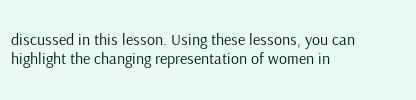discussed in this lesson. Using these lessons, you can highlight the changing representation of women in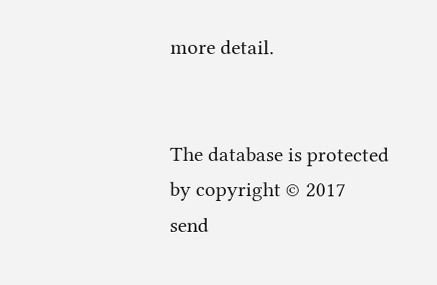more detail.


The database is protected by copyright © 2017
send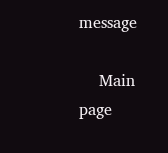message

    Main page